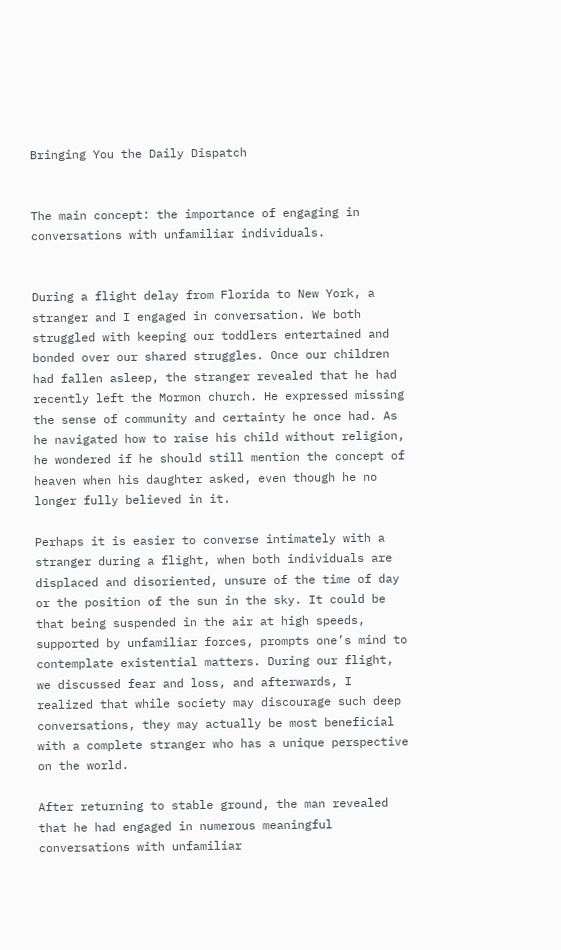Bringing You the Daily Dispatch


The main concept: the importance of engaging in conversations with unfamiliar individuals.


During a flight delay from Florida to New York, a stranger and I engaged in conversation. We both struggled with keeping our toddlers entertained and bonded over our shared struggles. Once our children had fallen asleep, the stranger revealed that he had recently left the Mormon church. He expressed missing the sense of community and certainty he once had. As he navigated how to raise his child without religion, he wondered if he should still mention the concept of heaven when his daughter asked, even though he no longer fully believed in it.

Perhaps it is easier to converse intimately with a stranger during a flight, when both individuals are displaced and disoriented, unsure of the time of day or the position of the sun in the sky. It could be that being suspended in the air at high speeds, supported by unfamiliar forces, prompts one’s mind to contemplate existential matters. During our flight, we discussed fear and loss, and afterwards, I realized that while society may discourage such deep conversations, they may actually be most beneficial with a complete stranger who has a unique perspective on the world.

After returning to stable ground, the man revealed that he had engaged in numerous meaningful conversations with unfamiliar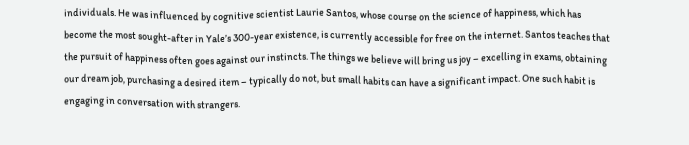individuals. He was influenced by cognitive scientist Laurie Santos, whose course on the science of happiness, which has become the most sought-after in Yale’s 300-year existence, is currently accessible for free on the internet. Santos teaches that the pursuit of happiness often goes against our instincts. The things we believe will bring us joy – excelling in exams, obtaining our dream job, purchasing a desired item – typically do not, but small habits can have a significant impact. One such habit is engaging in conversation with strangers.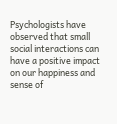Psychologists have observed that small social interactions can have a positive impact on our happiness and sense of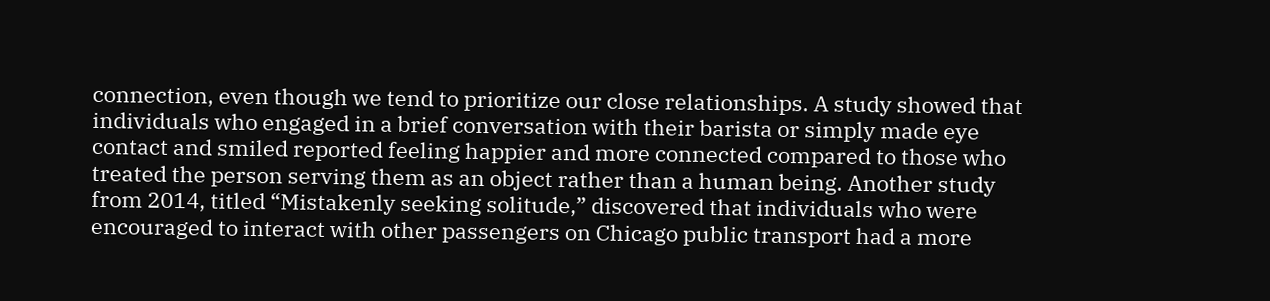connection, even though we tend to prioritize our close relationships. A study showed that individuals who engaged in a brief conversation with their barista or simply made eye contact and smiled reported feeling happier and more connected compared to those who treated the person serving them as an object rather than a human being. Another study from 2014, titled “Mistakenly seeking solitude,” discovered that individuals who were encouraged to interact with other passengers on Chicago public transport had a more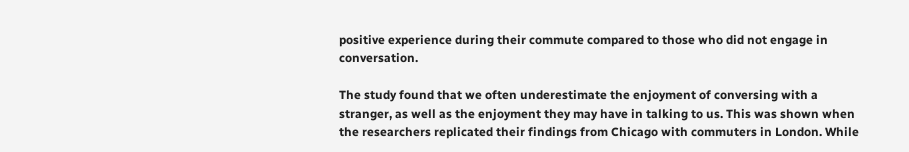positive experience during their commute compared to those who did not engage in conversation.

The study found that we often underestimate the enjoyment of conversing with a stranger, as well as the enjoyment they may have in talking to us. This was shown when the researchers replicated their findings from Chicago with commuters in London. While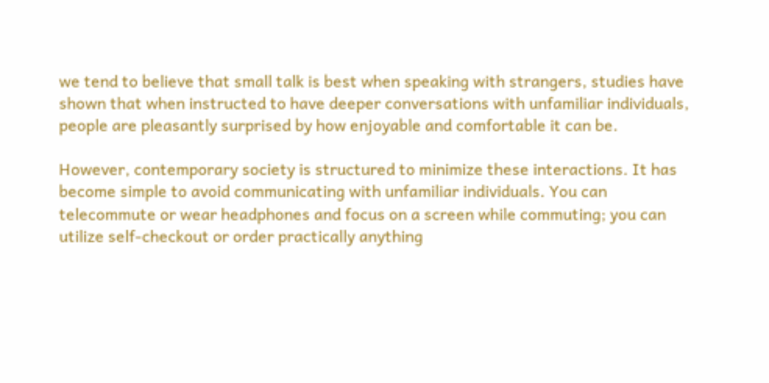we tend to believe that small talk is best when speaking with strangers, studies have shown that when instructed to have deeper conversations with unfamiliar individuals, people are pleasantly surprised by how enjoyable and comfortable it can be.

However, contemporary society is structured to minimize these interactions. It has become simple to avoid communicating with unfamiliar individuals. You can telecommute or wear headphones and focus on a screen while commuting; you can utilize self-checkout or order practically anything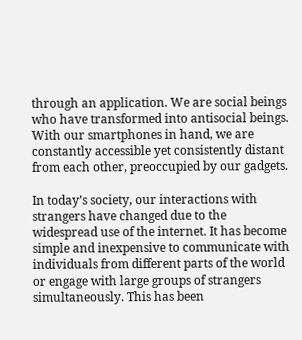through an application. We are social beings who have transformed into antisocial beings. With our smartphones in hand, we are constantly accessible yet consistently distant from each other, preoccupied by our gadgets.

In today’s society, our interactions with strangers have changed due to the widespread use of the internet. It has become simple and inexpensive to communicate with individuals from different parts of the world or engage with large groups of strangers simultaneously. This has been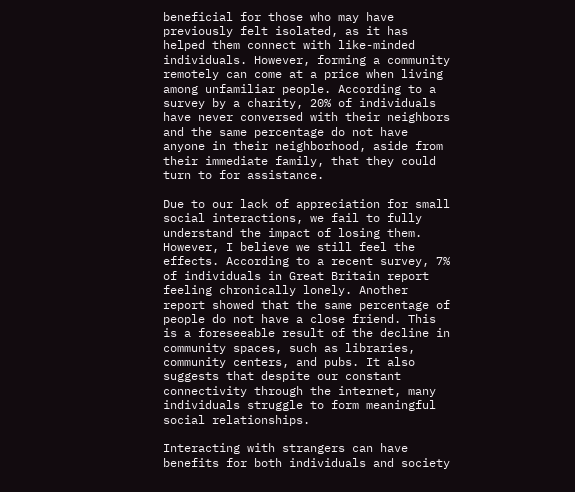beneficial for those who may have previously felt isolated, as it has helped them connect with like-minded individuals. However, forming a community remotely can come at a price when living among unfamiliar people. According to a survey by a charity, 20% of individuals have never conversed with their neighbors and the same percentage do not have anyone in their neighborhood, aside from their immediate family, that they could turn to for assistance.

Due to our lack of appreciation for small social interactions, we fail to fully understand the impact of losing them. However, I believe we still feel the effects. According to a recent survey, 7% of individuals in Great Britain report feeling chronically lonely. Another report showed that the same percentage of people do not have a close friend. This is a foreseeable result of the decline in community spaces, such as libraries, community centers, and pubs. It also suggests that despite our constant connectivity through the internet, many individuals struggle to form meaningful social relationships.

Interacting with strangers can have benefits for both individuals and society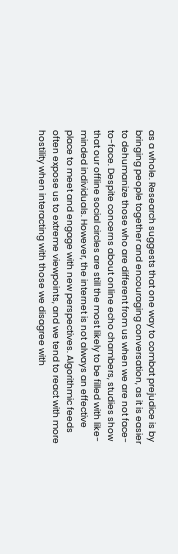as a whole. Research suggests that one way to combat prejudice is by bringing people together and encouraging conversation, as it is easier to dehumanize those who are different from us when we are not face-to-face. Despite concerns about online echo chambers, studies show that our offline social circles are still the most likely to be filled with like-minded individuals. However, the internet is not always an effective place to meet and engage with new perspectives. Algorithmic feeds often expose us to extreme viewpoints, and we tend to react with more hostility when interacting with those we disagree with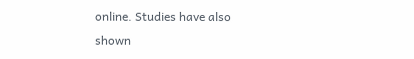online. Studies have also shown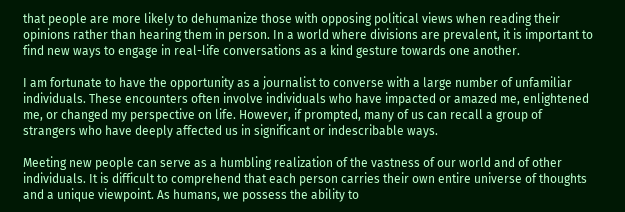that people are more likely to dehumanize those with opposing political views when reading their opinions rather than hearing them in person. In a world where divisions are prevalent, it is important to find new ways to engage in real-life conversations as a kind gesture towards one another.

I am fortunate to have the opportunity as a journalist to converse with a large number of unfamiliar individuals. These encounters often involve individuals who have impacted or amazed me, enlightened me, or changed my perspective on life. However, if prompted, many of us can recall a group of strangers who have deeply affected us in significant or indescribable ways.

Meeting new people can serve as a humbling realization of the vastness of our world and of other individuals. It is difficult to comprehend that each person carries their own entire universe of thoughts and a unique viewpoint. As humans, we possess the ability to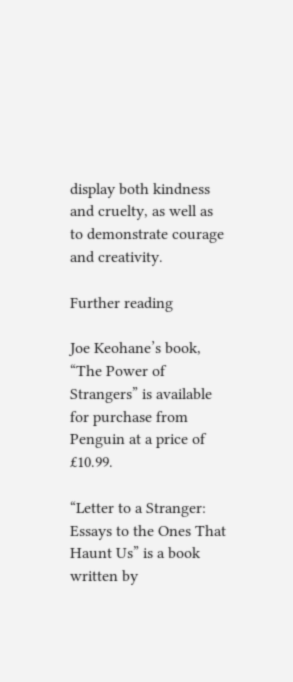display both kindness and cruelty, as well as to demonstrate courage and creativity.

Further reading

Joe Keohane’s book, “The Power of Strangers” is available for purchase from Penguin at a price of £10.99.

“Letter to a Stranger: Essays to the Ones That Haunt Us” is a book written by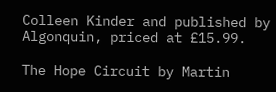Colleen Kinder and published by Algonquin, priced at £15.99.

The Hope Circuit by Martin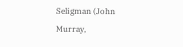Seligman (John Murray,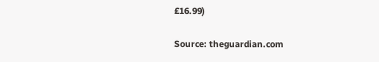£16.99)

Source: theguardian.com